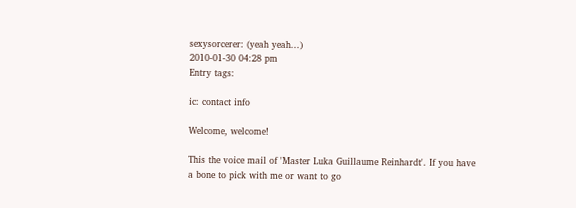sexysorcerer: (yeah yeah...)
2010-01-30 04:28 pm
Entry tags:

ic: contact info

Welcome, welcome!

This the voice mail of 'Master Luka Guillaume Reinhardt'. If you have a bone to pick with me or want to go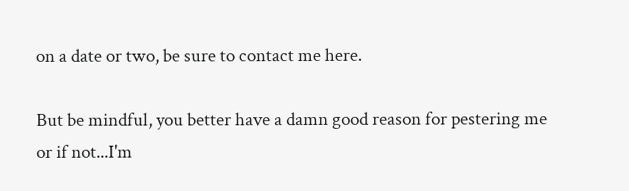on a date or two, be sure to contact me here.

But be mindful, you better have a damn good reason for pestering me or if not...I'm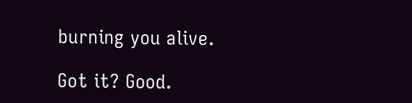burning you alive.

Got it? Good.